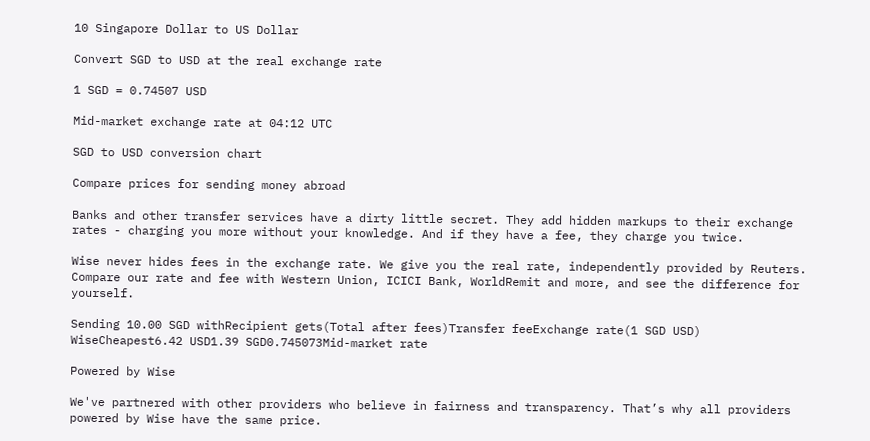10 Singapore Dollar to US Dollar

Convert SGD to USD at the real exchange rate

1 SGD = 0.74507 USD

Mid-market exchange rate at 04:12 UTC

SGD to USD conversion chart

Compare prices for sending money abroad

Banks and other transfer services have a dirty little secret. They add hidden markups to their exchange rates - charging you more without your knowledge. And if they have a fee, they charge you twice.

Wise never hides fees in the exchange rate. We give you the real rate, independently provided by Reuters. Compare our rate and fee with Western Union, ICICI Bank, WorldRemit and more, and see the difference for yourself.

Sending 10.00 SGD withRecipient gets(Total after fees)Transfer feeExchange rate(1 SGD USD)
WiseCheapest6.42 USD1.39 SGD0.745073Mid-market rate

Powered by Wise

We've partnered with other providers who believe in fairness and transparency. That’s why all providers powered by Wise have the same price.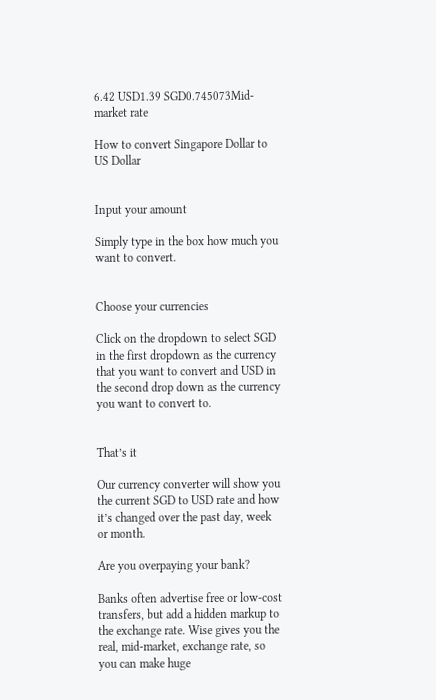6.42 USD1.39 SGD0.745073Mid-market rate

How to convert Singapore Dollar to US Dollar


Input your amount

Simply type in the box how much you want to convert.


Choose your currencies

Click on the dropdown to select SGD in the first dropdown as the currency that you want to convert and USD in the second drop down as the currency you want to convert to.


That’s it

Our currency converter will show you the current SGD to USD rate and how it’s changed over the past day, week or month.

Are you overpaying your bank?

Banks often advertise free or low-cost transfers, but add a hidden markup to the exchange rate. Wise gives you the real, mid-market, exchange rate, so you can make huge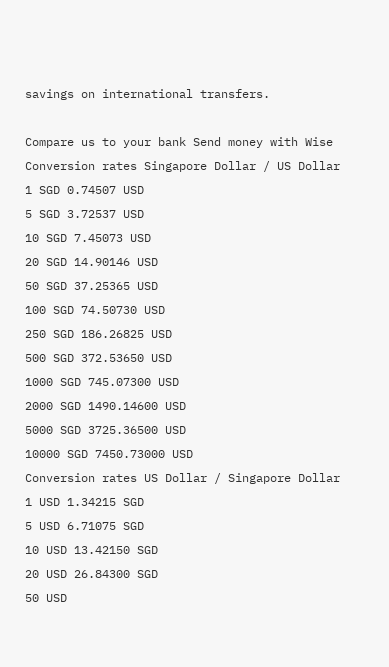savings on international transfers.

Compare us to your bank Send money with Wise
Conversion rates Singapore Dollar / US Dollar
1 SGD 0.74507 USD
5 SGD 3.72537 USD
10 SGD 7.45073 USD
20 SGD 14.90146 USD
50 SGD 37.25365 USD
100 SGD 74.50730 USD
250 SGD 186.26825 USD
500 SGD 372.53650 USD
1000 SGD 745.07300 USD
2000 SGD 1490.14600 USD
5000 SGD 3725.36500 USD
10000 SGD 7450.73000 USD
Conversion rates US Dollar / Singapore Dollar
1 USD 1.34215 SGD
5 USD 6.71075 SGD
10 USD 13.42150 SGD
20 USD 26.84300 SGD
50 USD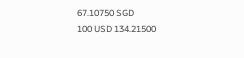67.10750 SGD
100 USD 134.21500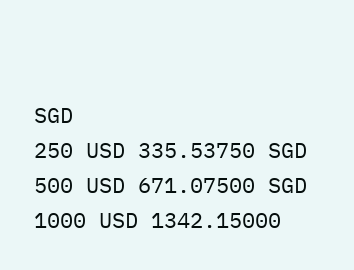SGD
250 USD 335.53750 SGD
500 USD 671.07500 SGD
1000 USD 1342.15000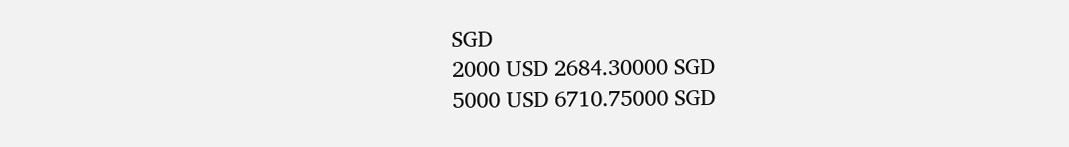SGD
2000 USD 2684.30000 SGD
5000 USD 6710.75000 SGD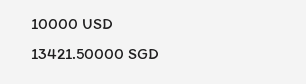10000 USD 13421.50000 SGD